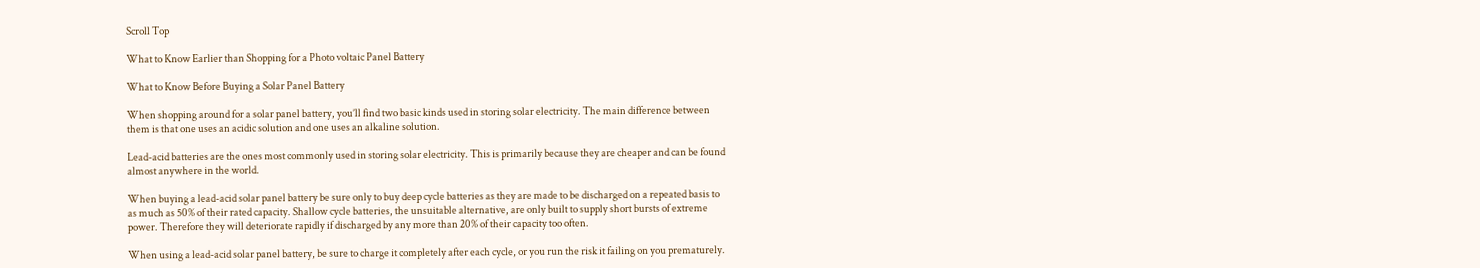Scroll Top

What to Know Earlier than Shopping for a Photo voltaic Panel Battery

What to Know Before Buying a Solar Panel Battery

When shopping around for a solar panel battery, you’ll find two basic kinds used in storing solar electricity. The main difference between them is that one uses an acidic solution and one uses an alkaline solution.

Lead-acid batteries are the ones most commonly used in storing solar electricity. This is primarily because they are cheaper and can be found almost anywhere in the world.

When buying a lead-acid solar panel battery be sure only to buy deep cycle batteries as they are made to be discharged on a repeated basis to as much as 50% of their rated capacity. Shallow cycle batteries, the unsuitable alternative, are only built to supply short bursts of extreme power. Therefore they will deteriorate rapidly if discharged by any more than 20% of their capacity too often.

When using a lead-acid solar panel battery, be sure to charge it completely after each cycle, or you run the risk it failing on you prematurely.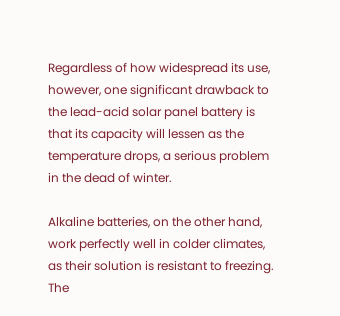Regardless of how widespread its use, however, one significant drawback to the lead-acid solar panel battery is that its capacity will lessen as the temperature drops, a serious problem in the dead of winter.

Alkaline batteries, on the other hand, work perfectly well in colder climates, as their solution is resistant to freezing. The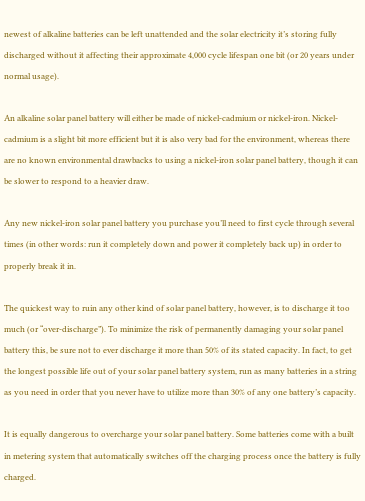newest of alkaline batteries can be left unattended and the solar electricity it’s storing fully discharged without it affecting their approximate 4,000 cycle lifespan one bit (or 20 years under normal usage).

An alkaline solar panel battery will either be made of nickel-cadmium or nickel-iron. Nickel-cadmium is a slight bit more efficient but it is also very bad for the environment, whereas there are no known environmental drawbacks to using a nickel-iron solar panel battery, though it can be slower to respond to a heavier draw.

Any new nickel-iron solar panel battery you purchase you’ll need to first cycle through several times (in other words: run it completely down and power it completely back up) in order to properly break it in.

The quickest way to ruin any other kind of solar panel battery, however, is to discharge it too much (or “over-discharge”). To minimize the risk of permanently damaging your solar panel battery this, be sure not to ever discharge it more than 50% of its stated capacity. In fact, to get the longest possible life out of your solar panel battery system, run as many batteries in a string as you need in order that you never have to utilize more than 30% of any one battery’s capacity.

It is equally dangerous to overcharge your solar panel battery. Some batteries come with a built in metering system that automatically switches off the charging process once the battery is fully charged.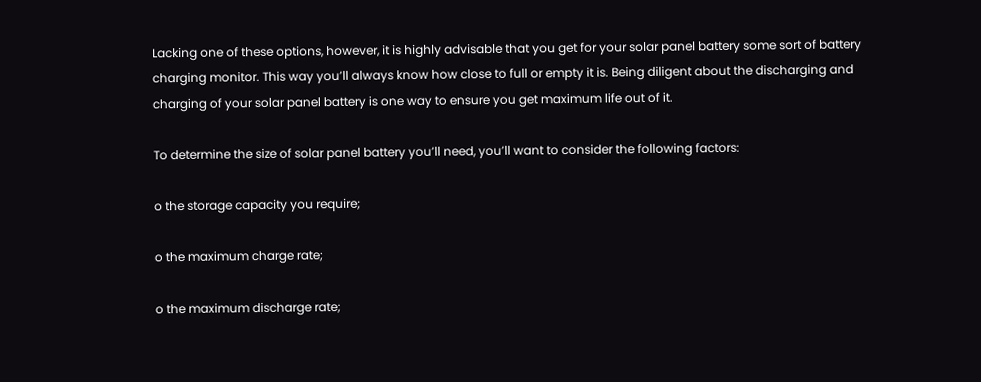Lacking one of these options, however, it is highly advisable that you get for your solar panel battery some sort of battery charging monitor. This way you’ll always know how close to full or empty it is. Being diligent about the discharging and charging of your solar panel battery is one way to ensure you get maximum life out of it.

To determine the size of solar panel battery you’ll need, you’ll want to consider the following factors:

o the storage capacity you require;

o the maximum charge rate;

o the maximum discharge rate;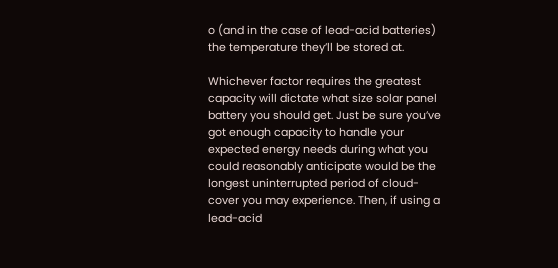o (and in the case of lead-acid batteries) the temperature they’ll be stored at.

Whichever factor requires the greatest capacity will dictate what size solar panel battery you should get. Just be sure you’ve got enough capacity to handle your expected energy needs during what you could reasonably anticipate would be the longest uninterrupted period of cloud-cover you may experience. Then, if using a lead-acid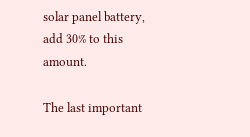solar panel battery, add 30% to this amount.

The last important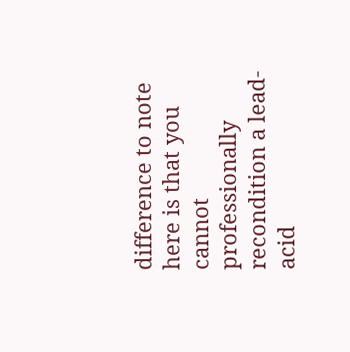difference to note here is that you cannot professionally recondition a lead-acid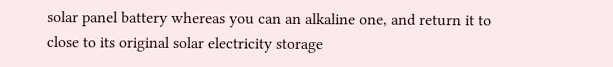solar panel battery whereas you can an alkaline one, and return it to close to its original solar electricity storage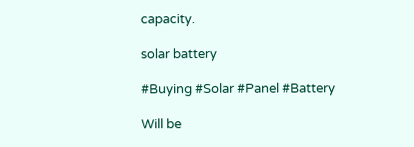capacity.

solar battery

#Buying #Solar #Panel #Battery

Will be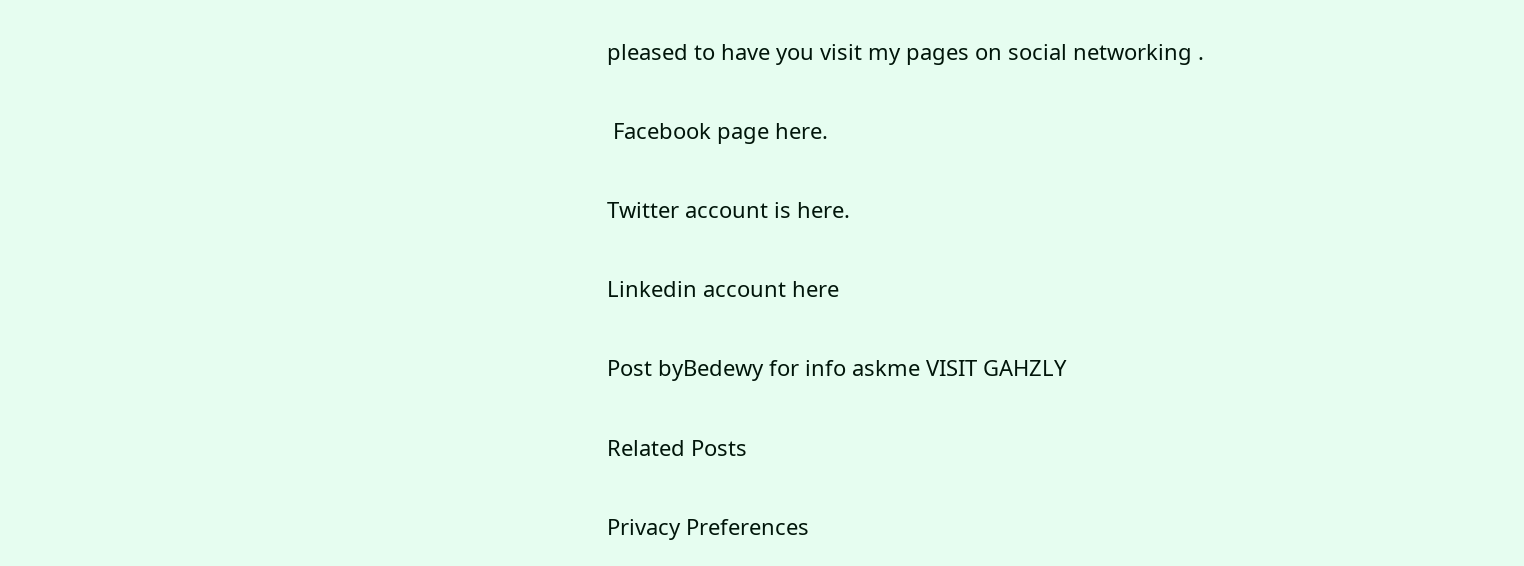pleased to have you visit my pages on social networking .

 Facebook page here.

Twitter account is here.

Linkedin account here

Post byBedewy for info askme VISIT GAHZLY

Related Posts

Privacy Preferences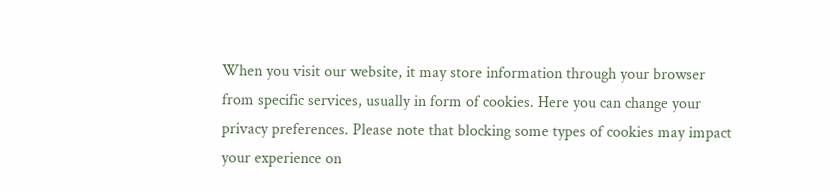When you visit our website, it may store information through your browser from specific services, usually in form of cookies. Here you can change your privacy preferences. Please note that blocking some types of cookies may impact your experience on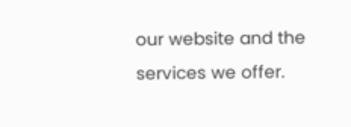our website and the services we offer.